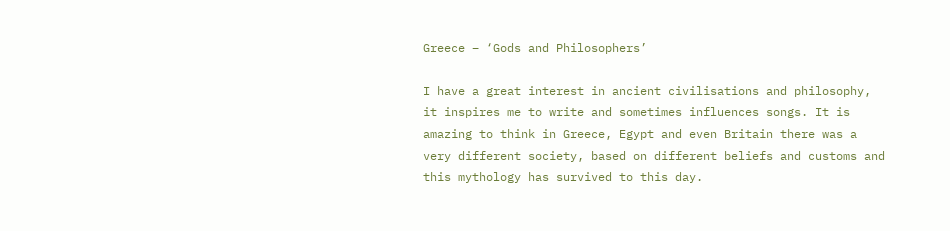Greece – ‘Gods and Philosophers’

I have a great interest in ancient civilisations and philosophy, it inspires me to write and sometimes influences songs. It is amazing to think in Greece, Egypt and even Britain there was a very different society, based on different beliefs and customs and this mythology has survived to this day.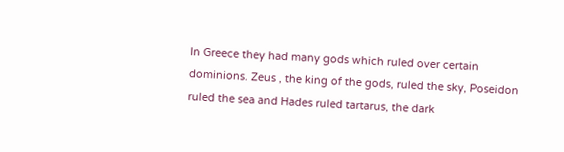In Greece they had many gods which ruled over certain dominions. Zeus , the king of the gods, ruled the sky, Poseidon ruled the sea and Hades ruled tartarus, the dark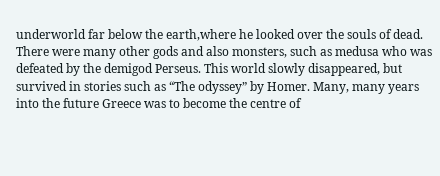underworld far below the earth,where he looked over the souls of dead. There were many other gods and also monsters, such as medusa who was defeated by the demigod Perseus. This world slowly disappeared, but survived in stories such as “The odyssey” by Homer. Many, many years into the future Greece was to become the centre of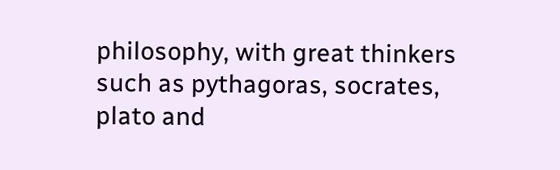philosophy, with great thinkers such as pythagoras, socrates, plato and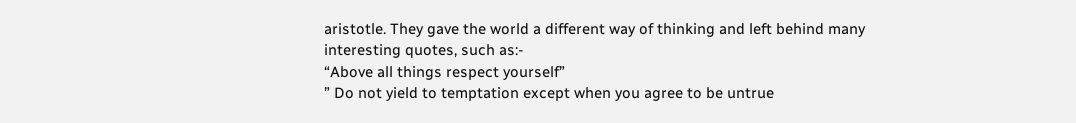aristotle. They gave the world a different way of thinking and left behind many interesting quotes, such as:-
“Above all things respect yourself”
” Do not yield to temptation except when you agree to be untrue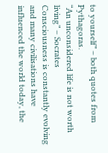to yourself” – both quotes from Pythagoras.
“An unconsidered life is not worth living” – Socrates
Consciousness is constantly evolving and many civilisations have influenced the world today, the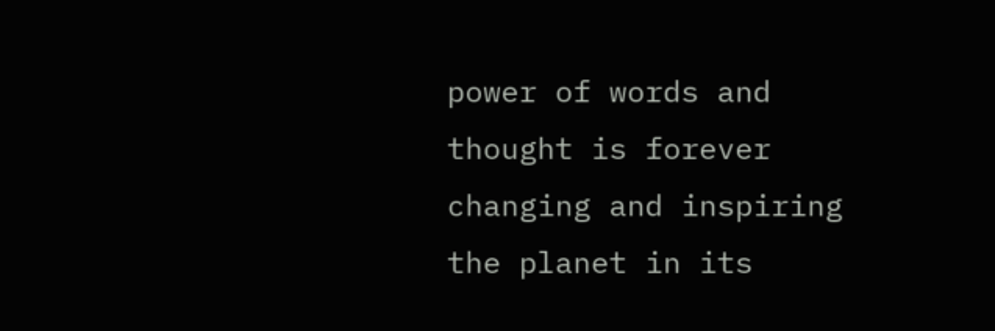power of words and thought is forever changing and inspiring the planet in its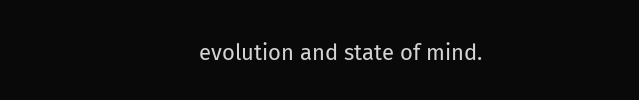evolution and state of mind.